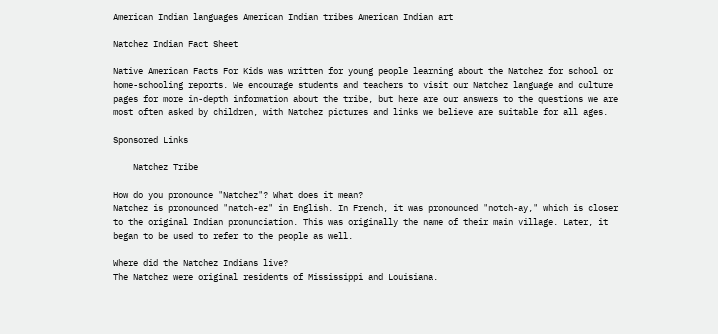American Indian languages American Indian tribes American Indian art

Natchez Indian Fact Sheet

Native American Facts For Kids was written for young people learning about the Natchez for school or home-schooling reports. We encourage students and teachers to visit our Natchez language and culture pages for more in-depth information about the tribe, but here are our answers to the questions we are most often asked by children, with Natchez pictures and links we believe are suitable for all ages.

Sponsored Links

    Natchez Tribe

How do you pronounce "Natchez"? What does it mean?
Natchez is pronounced "natch-ez" in English. In French, it was pronounced "notch-ay," which is closer to the original Indian pronunciation. This was originally the name of their main village. Later, it began to be used to refer to the people as well.

Where did the Natchez Indians live?
The Natchez were original residents of Mississippi and Louisiana.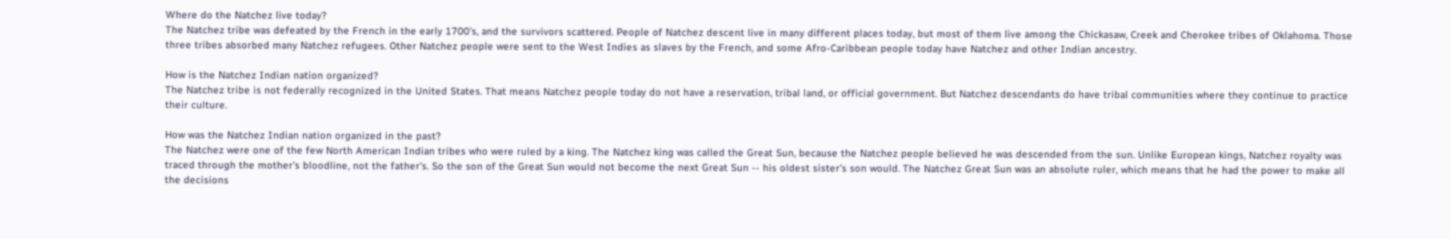Where do the Natchez live today?
The Natchez tribe was defeated by the French in the early 1700's, and the survivors scattered. People of Natchez descent live in many different places today, but most of them live among the Chickasaw, Creek and Cherokee tribes of Oklahoma. Those three tribes absorbed many Natchez refugees. Other Natchez people were sent to the West Indies as slaves by the French, and some Afro-Caribbean people today have Natchez and other Indian ancestry.

How is the Natchez Indian nation organized?
The Natchez tribe is not federally recognized in the United States. That means Natchez people today do not have a reservation, tribal land, or official government. But Natchez descendants do have tribal communities where they continue to practice their culture.

How was the Natchez Indian nation organized in the past?
The Natchez were one of the few North American Indian tribes who were ruled by a king. The Natchez king was called the Great Sun, because the Natchez people believed he was descended from the sun. Unlike European kings, Natchez royalty was traced through the mother's bloodline, not the father's. So the son of the Great Sun would not become the next Great Sun -- his oldest sister's son would. The Natchez Great Sun was an absolute ruler, which means that he had the power to make all the decisions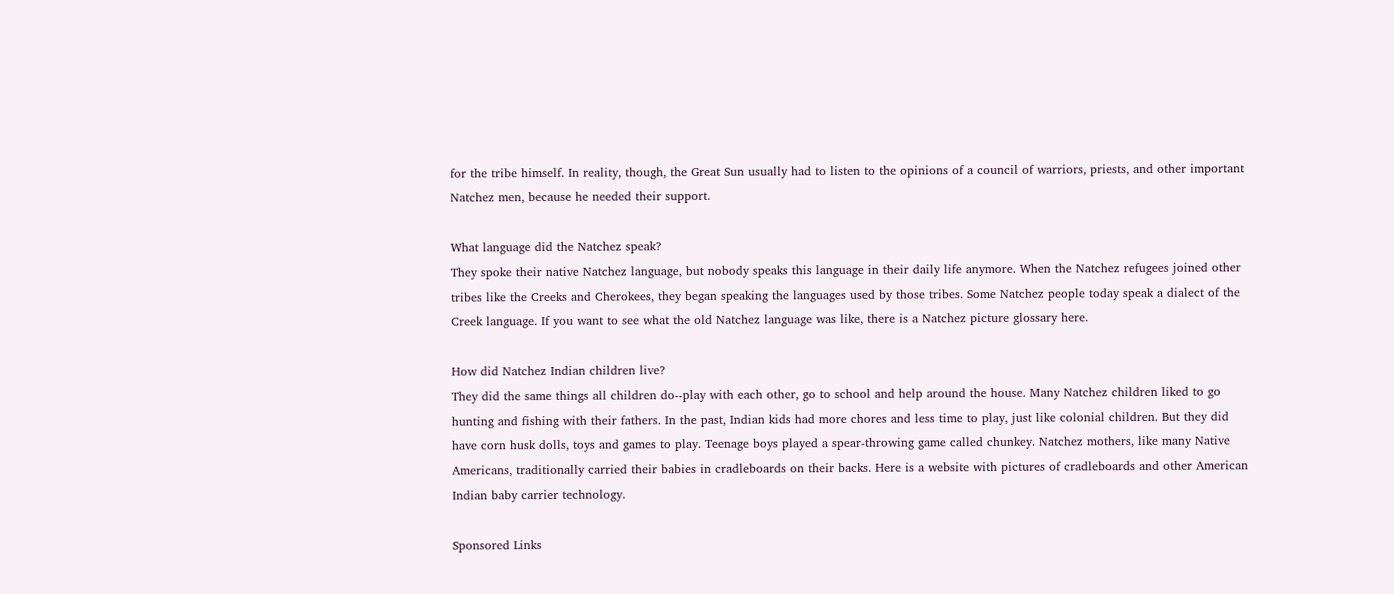for the tribe himself. In reality, though, the Great Sun usually had to listen to the opinions of a council of warriors, priests, and other important Natchez men, because he needed their support.

What language did the Natchez speak?
They spoke their native Natchez language, but nobody speaks this language in their daily life anymore. When the Natchez refugees joined other tribes like the Creeks and Cherokees, they began speaking the languages used by those tribes. Some Natchez people today speak a dialect of the Creek language. If you want to see what the old Natchez language was like, there is a Natchez picture glossary here.

How did Natchez Indian children live?
They did the same things all children do--play with each other, go to school and help around the house. Many Natchez children liked to go hunting and fishing with their fathers. In the past, Indian kids had more chores and less time to play, just like colonial children. But they did have corn husk dolls, toys and games to play. Teenage boys played a spear-throwing game called chunkey. Natchez mothers, like many Native Americans, traditionally carried their babies in cradleboards on their backs. Here is a website with pictures of cradleboards and other American Indian baby carrier technology.

Sponsored Links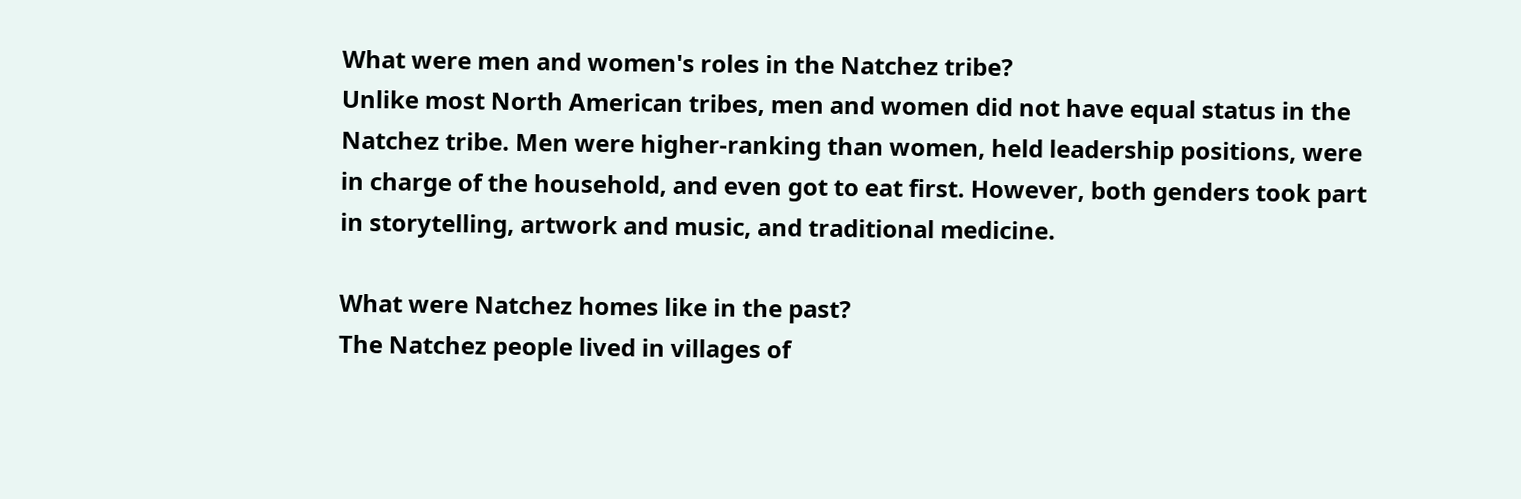What were men and women's roles in the Natchez tribe?
Unlike most North American tribes, men and women did not have equal status in the Natchez tribe. Men were higher-ranking than women, held leadership positions, were in charge of the household, and even got to eat first. However, both genders took part in storytelling, artwork and music, and traditional medicine.

What were Natchez homes like in the past?
The Natchez people lived in villages of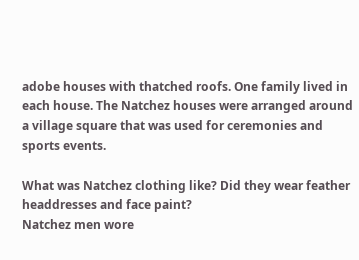adobe houses with thatched roofs. One family lived in each house. The Natchez houses were arranged around a village square that was used for ceremonies and sports events.

What was Natchez clothing like? Did they wear feather headdresses and face paint?
Natchez men wore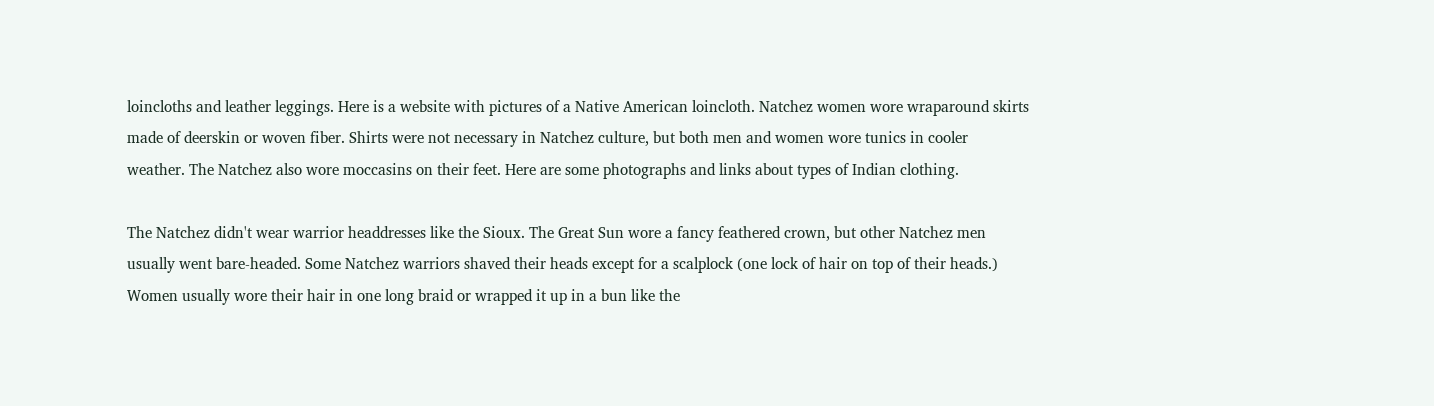loincloths and leather leggings. Here is a website with pictures of a Native American loincloth. Natchez women wore wraparound skirts made of deerskin or woven fiber. Shirts were not necessary in Natchez culture, but both men and women wore tunics in cooler weather. The Natchez also wore moccasins on their feet. Here are some photographs and links about types of Indian clothing.

The Natchez didn't wear warrior headdresses like the Sioux. The Great Sun wore a fancy feathered crown, but other Natchez men usually went bare-headed. Some Natchez warriors shaved their heads except for a scalplock (one lock of hair on top of their heads.) Women usually wore their hair in one long braid or wrapped it up in a bun like the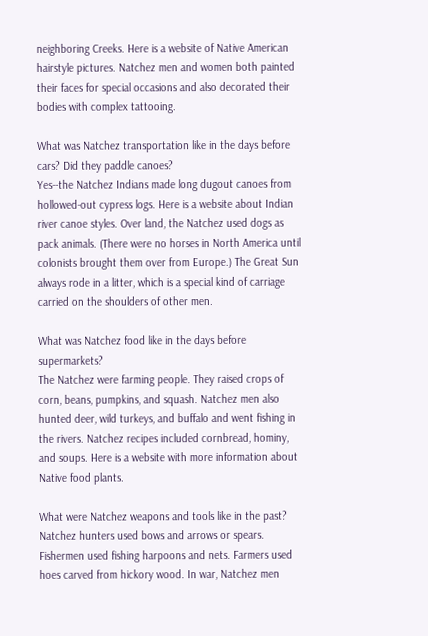neighboring Creeks. Here is a website of Native American hairstyle pictures. Natchez men and women both painted their faces for special occasions and also decorated their bodies with complex tattooing.

What was Natchez transportation like in the days before cars? Did they paddle canoes?
Yes--the Natchez Indians made long dugout canoes from hollowed-out cypress logs. Here is a website about Indian river canoe styles. Over land, the Natchez used dogs as pack animals. (There were no horses in North America until colonists brought them over from Europe.) The Great Sun always rode in a litter, which is a special kind of carriage carried on the shoulders of other men.

What was Natchez food like in the days before supermarkets?
The Natchez were farming people. They raised crops of corn, beans, pumpkins, and squash. Natchez men also hunted deer, wild turkeys, and buffalo and went fishing in the rivers. Natchez recipes included cornbread, hominy, and soups. Here is a website with more information about Native food plants.

What were Natchez weapons and tools like in the past?
Natchez hunters used bows and arrows or spears. Fishermen used fishing harpoons and nets. Farmers used hoes carved from hickory wood. In war, Natchez men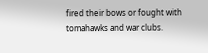fired their bows or fought with tomahawks and war clubs.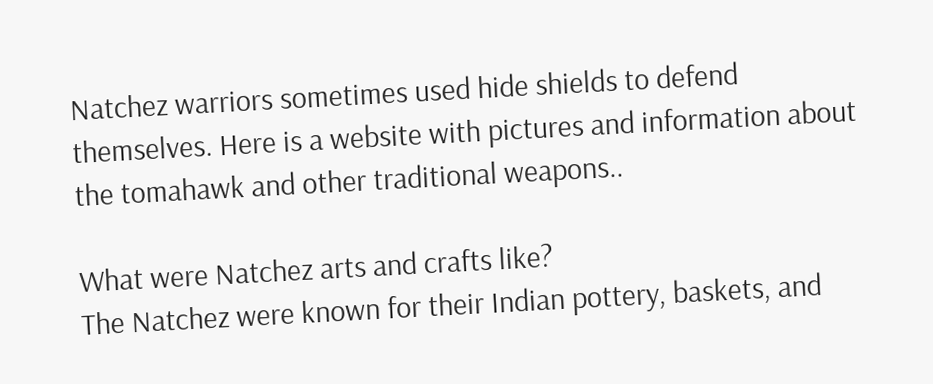Natchez warriors sometimes used hide shields to defend themselves. Here is a website with pictures and information about the tomahawk and other traditional weapons..

What were Natchez arts and crafts like?
The Natchez were known for their Indian pottery, baskets, and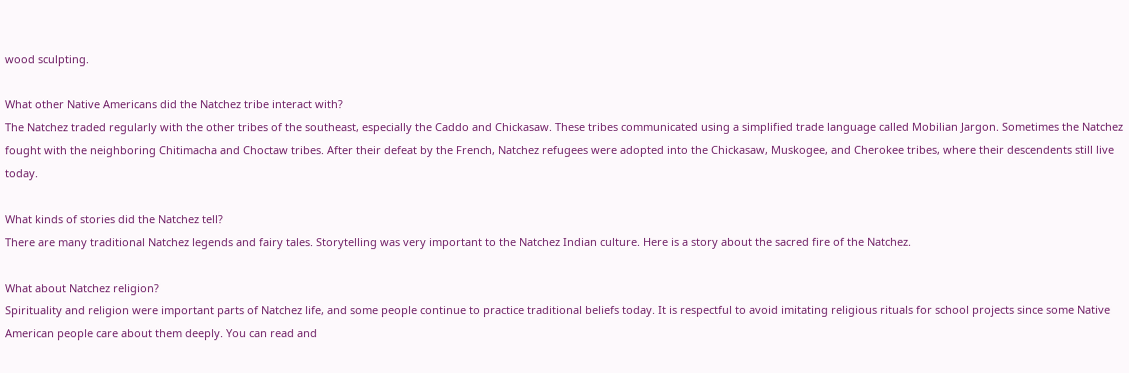wood sculpting.

What other Native Americans did the Natchez tribe interact with?
The Natchez traded regularly with the other tribes of the southeast, especially the Caddo and Chickasaw. These tribes communicated using a simplified trade language called Mobilian Jargon. Sometimes the Natchez fought with the neighboring Chitimacha and Choctaw tribes. After their defeat by the French, Natchez refugees were adopted into the Chickasaw, Muskogee, and Cherokee tribes, where their descendents still live today.

What kinds of stories did the Natchez tell?
There are many traditional Natchez legends and fairy tales. Storytelling was very important to the Natchez Indian culture. Here is a story about the sacred fire of the Natchez.

What about Natchez religion?
Spirituality and religion were important parts of Natchez life, and some people continue to practice traditional beliefs today. It is respectful to avoid imitating religious rituals for school projects since some Native American people care about them deeply. You can read and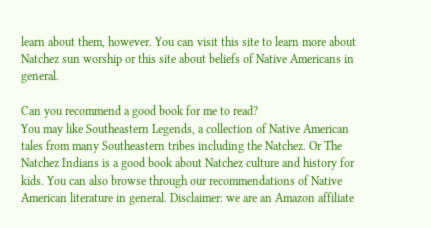learn about them, however. You can visit this site to learn more about Natchez sun worship or this site about beliefs of Native Americans in general.

Can you recommend a good book for me to read?
You may like Southeastern Legends, a collection of Native American tales from many Southeastern tribes including the Natchez. Or The Natchez Indians is a good book about Natchez culture and history for kids. You can also browse through our recommendations of Native American literature in general. Disclaimer: we are an Amazon affiliate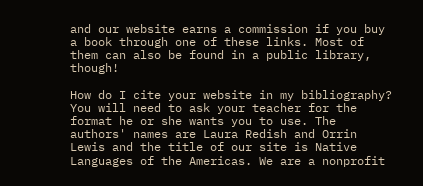and our website earns a commission if you buy a book through one of these links. Most of them can also be found in a public library, though!

How do I cite your website in my bibliography?
You will need to ask your teacher for the format he or she wants you to use. The authors' names are Laura Redish and Orrin Lewis and the title of our site is Native Languages of the Americas. We are a nonprofit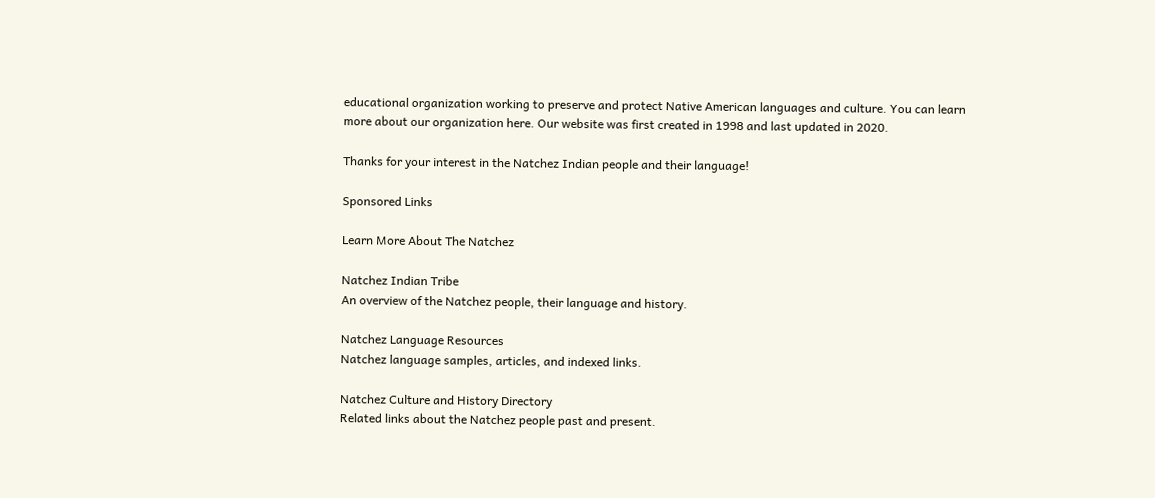educational organization working to preserve and protect Native American languages and culture. You can learn more about our organization here. Our website was first created in 1998 and last updated in 2020.

Thanks for your interest in the Natchez Indian people and their language!

Sponsored Links

Learn More About The Natchez

Natchez Indian Tribe
An overview of the Natchez people, their language and history.

Natchez Language Resources
Natchez language samples, articles, and indexed links.

Natchez Culture and History Directory
Related links about the Natchez people past and present.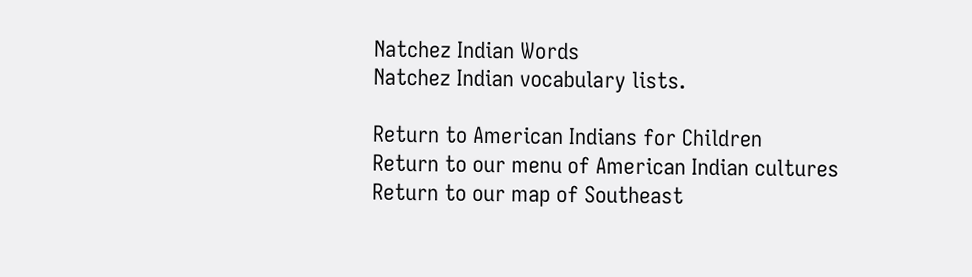Natchez Indian Words
Natchez Indian vocabulary lists.

Return to American Indians for Children
Return to our menu of American Indian cultures
Return to our map of Southeast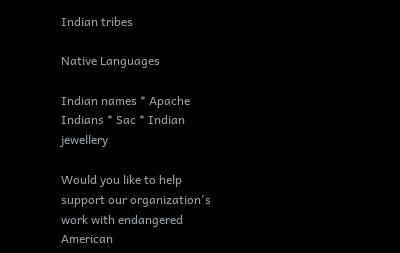Indian tribes

Native Languages

Indian names * Apache Indians * Sac * Indian jewellery

Would you like to help support our organization's work with endangered American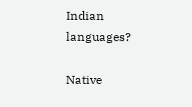Indian languages?

Native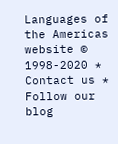Languages of the Americas website © 1998-2020 * Contact us * Follow our blog